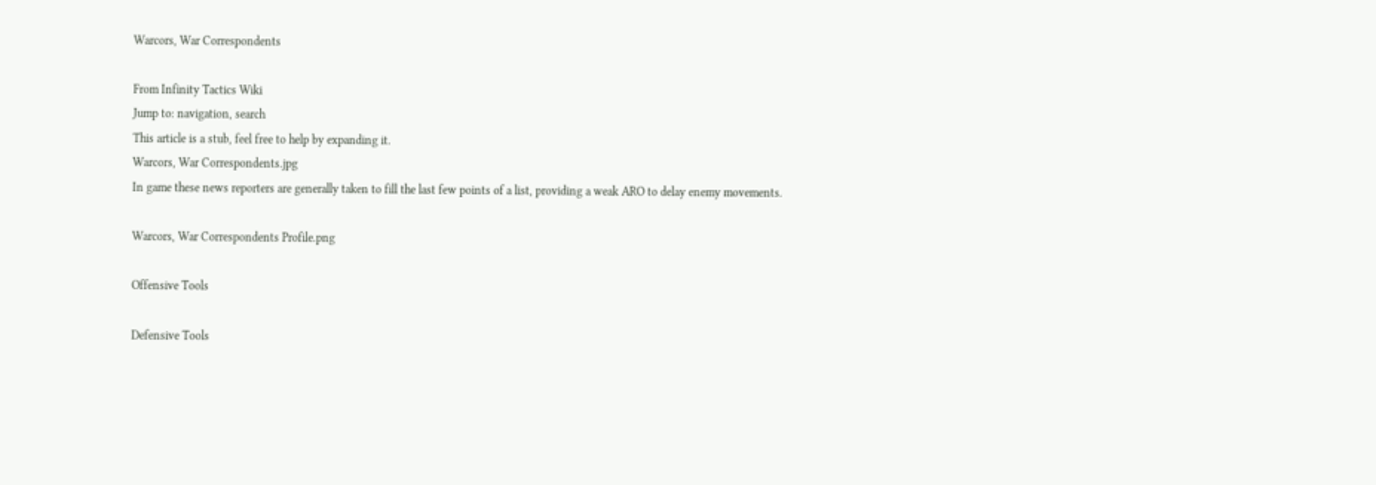Warcors, War Correspondents

From Infinity Tactics Wiki
Jump to: navigation, search
This article is a stub, feel free to help by expanding it.
Warcors, War Correspondents.jpg
In game these news reporters are generally taken to fill the last few points of a list, providing a weak ARO to delay enemy movements.

Warcors, War Correspondents Profile.png

Offensive Tools

Defensive Tools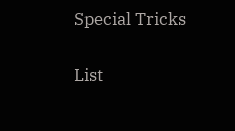Special Tricks


List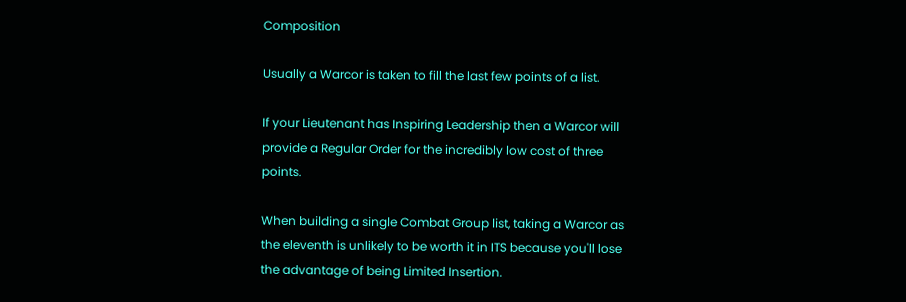Composition

Usually a Warcor is taken to fill the last few points of a list.

If your Lieutenant has Inspiring Leadership then a Warcor will provide a Regular Order for the incredibly low cost of three points.

When building a single Combat Group list, taking a Warcor as the eleventh is unlikely to be worth it in ITS because you'll lose the advantage of being Limited Insertion.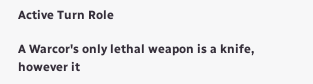Active Turn Role

A Warcor's only lethal weapon is a knife, however it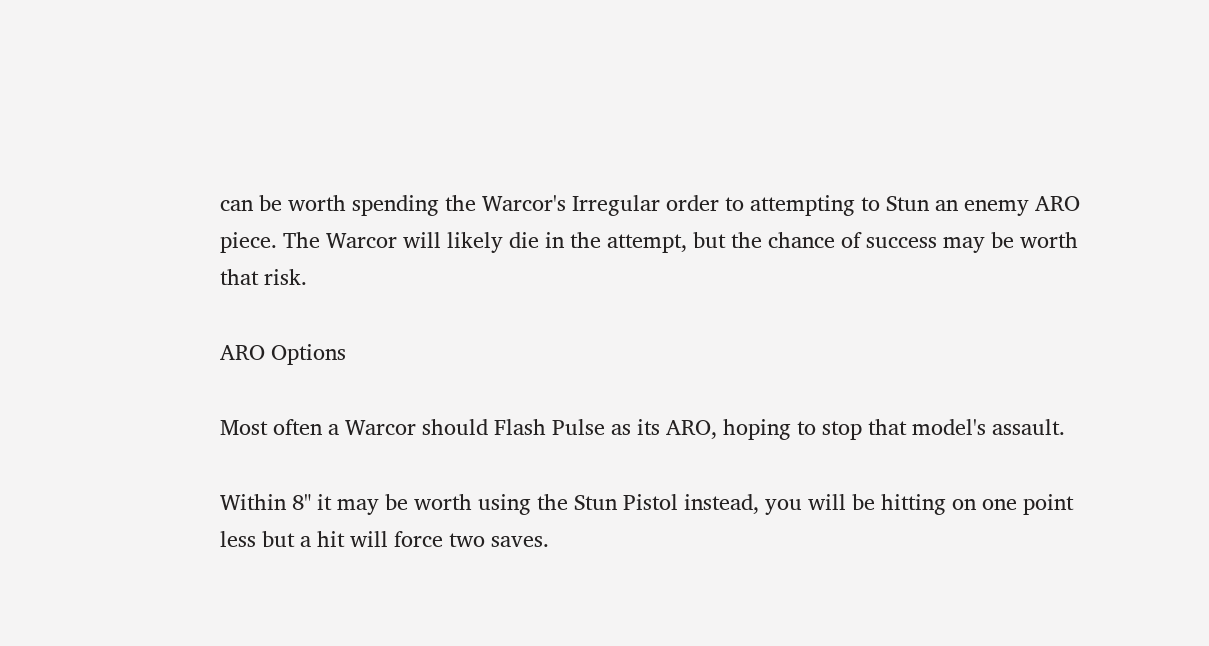can be worth spending the Warcor's Irregular order to attempting to Stun an enemy ARO piece. The Warcor will likely die in the attempt, but the chance of success may be worth that risk.

ARO Options

Most often a Warcor should Flash Pulse as its ARO, hoping to stop that model's assault.

Within 8" it may be worth using the Stun Pistol instead, you will be hitting on one point less but a hit will force two saves.